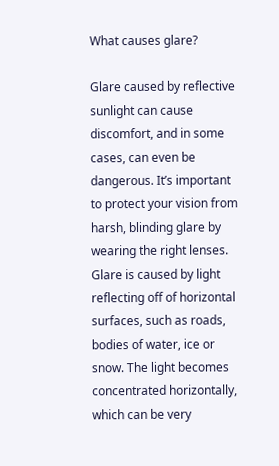What causes glare?

Glare caused by reflective sunlight can cause discomfort, and in some cases, can even be dangerous. It’s important to protect your vision from harsh, blinding glare by wearing the right lenses. Glare is caused by light reflecting off of horizontal surfaces, such as roads, bodies of water, ice or snow. The light becomes concentrated horizontally, which can be very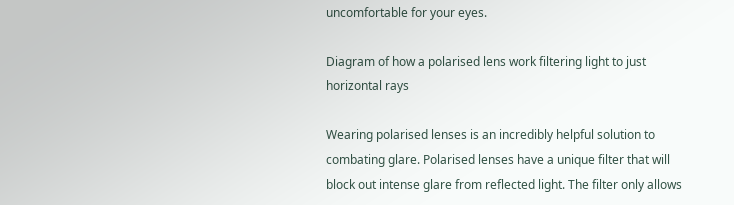uncomfortable for your eyes.

Diagram of how a polarised lens work filtering light to just horizontal rays

Wearing polarised lenses is an incredibly helpful solution to combating glare. Polarised lenses have a unique filter that will block out intense glare from reflected light. The filter only allows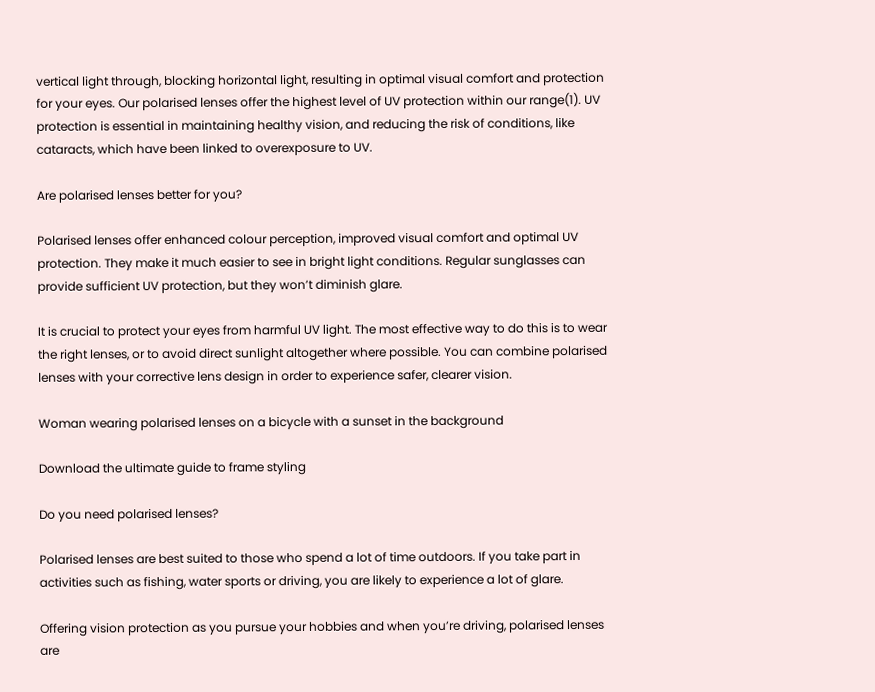vertical light through, blocking horizontal light, resulting in optimal visual comfort and protection for your eyes. Our polarised lenses offer the highest level of UV protection within our range(1). UV protection is essential in maintaining healthy vision, and reducing the risk of conditions, like cataracts, which have been linked to overexposure to UV.

Are polarised lenses better for you?

Polarised lenses offer enhanced colour perception, improved visual comfort and optimal UV protection. They make it much easier to see in bright light conditions. Regular sunglasses can provide sufficient UV protection, but they won’t diminish glare.

It is crucial to protect your eyes from harmful UV light. The most effective way to do this is to wear the right lenses, or to avoid direct sunlight altogether where possible. You can combine polarised lenses with your corrective lens design in order to experience safer, clearer vision.

Woman wearing polarised lenses on a bicycle with a sunset in the background

Download the ultimate guide to frame styling

Do you need polarised lenses?

Polarised lenses are best suited to those who spend a lot of time outdoors. If you take part in activities such as fishing, water sports or driving, you are likely to experience a lot of glare.

Offering vision protection as you pursue your hobbies and when you’re driving, polarised lenses are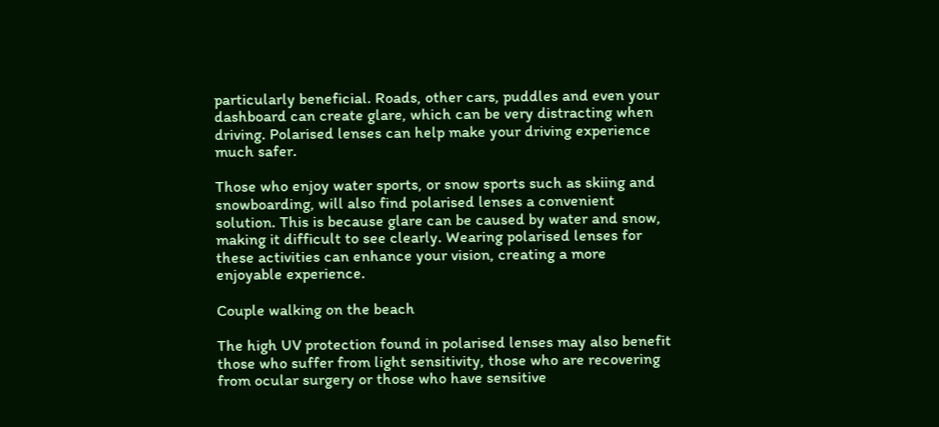particularly beneficial. Roads, other cars, puddles and even your dashboard can create glare, which can be very distracting when driving. Polarised lenses can help make your driving experience much safer.

Those who enjoy water sports, or snow sports such as skiing and snowboarding, will also find polarised lenses a convenient solution. This is because glare can be caused by water and snow, making it difficult to see clearly. Wearing polarised lenses for these activities can enhance your vision, creating a more enjoyable experience.

Couple walking on the beach

The high UV protection found in polarised lenses may also benefit those who suffer from light sensitivity, those who are recovering from ocular surgery or those who have sensitive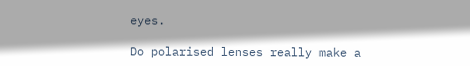eyes.

Do polarised lenses really make a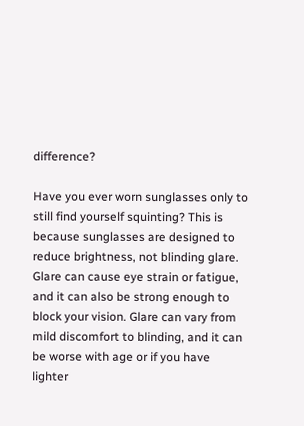difference?

Have you ever worn sunglasses only to still find yourself squinting? This is because sunglasses are designed to reduce brightness, not blinding glare. Glare can cause eye strain or fatigue, and it can also be strong enough to block your vision. Glare can vary from mild discomfort to blinding, and it can be worse with age or if you have lighter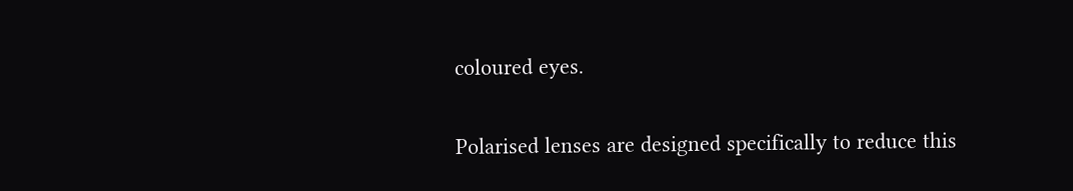coloured eyes.

Polarised lenses are designed specifically to reduce this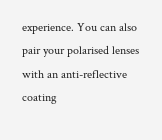experience. You can also pair your polarised lenses with an anti-reflective coating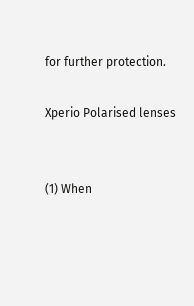for further protection.

Xperio Polarised lenses


(1) When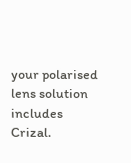your polarised lens solution includes Crizal.